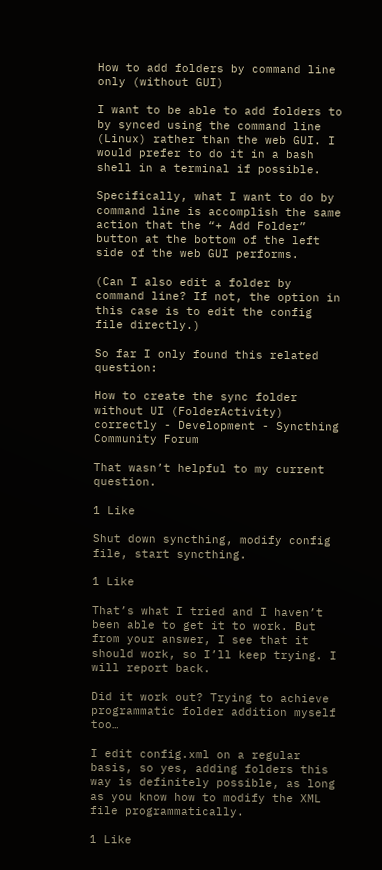How to add folders by command line only (without GUI)

I want to be able to add folders to by synced using the command line (Linux) rather than the web GUI. I would prefer to do it in a bash shell in a terminal if possible.

Specifically, what I want to do by command line is accomplish the same action that the “+ Add Folder” button at the bottom of the left side of the web GUI performs.

(Can I also edit a folder by command line? If not, the option in this case is to edit the config file directly.)

So far I only found this related question:

How to create the sync folder without UI (FolderActivity) correctly - Development - Syncthing Community Forum

That wasn’t helpful to my current question.

1 Like

Shut down syncthing, modify config file, start syncthing.

1 Like

That’s what I tried and I haven’t been able to get it to work. But from your answer, I see that it should work, so I’ll keep trying. I will report back.

Did it work out? Trying to achieve programmatic folder addition myself too…

I edit config.xml on a regular basis, so yes, adding folders this way is definitely possible, as long as you know how to modify the XML file programmatically.

1 Like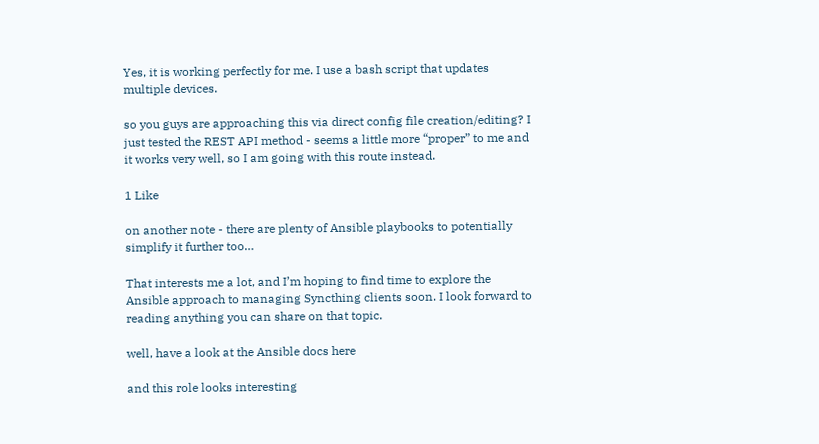Yes, it is working perfectly for me. I use a bash script that updates multiple devices.

so you guys are approaching this via direct config file creation/editing? I just tested the REST API method - seems a little more “proper” to me and it works very well, so I am going with this route instead.

1 Like

on another note - there are plenty of Ansible playbooks to potentially simplify it further too…

That interests me a lot, and I’m hoping to find time to explore the Ansible approach to managing Syncthing clients soon. I look forward to reading anything you can share on that topic.

well, have a look at the Ansible docs here

and this role looks interesting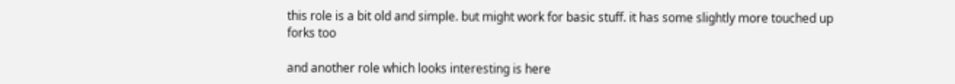this role is a bit old and simple. but might work for basic stuff. it has some slightly more touched up forks too

and another role which looks interesting is here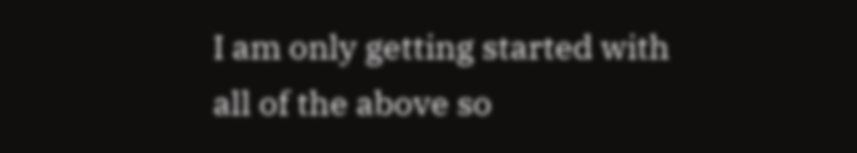I am only getting started with all of the above so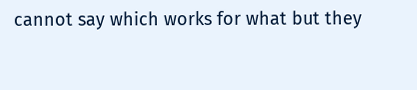cannot say which works for what but they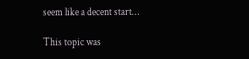seem like a decent start…

This topic was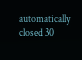automatically closed 30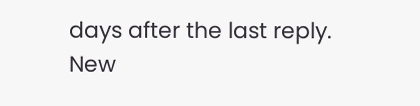days after the last reply. New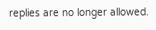replies are no longer allowed.